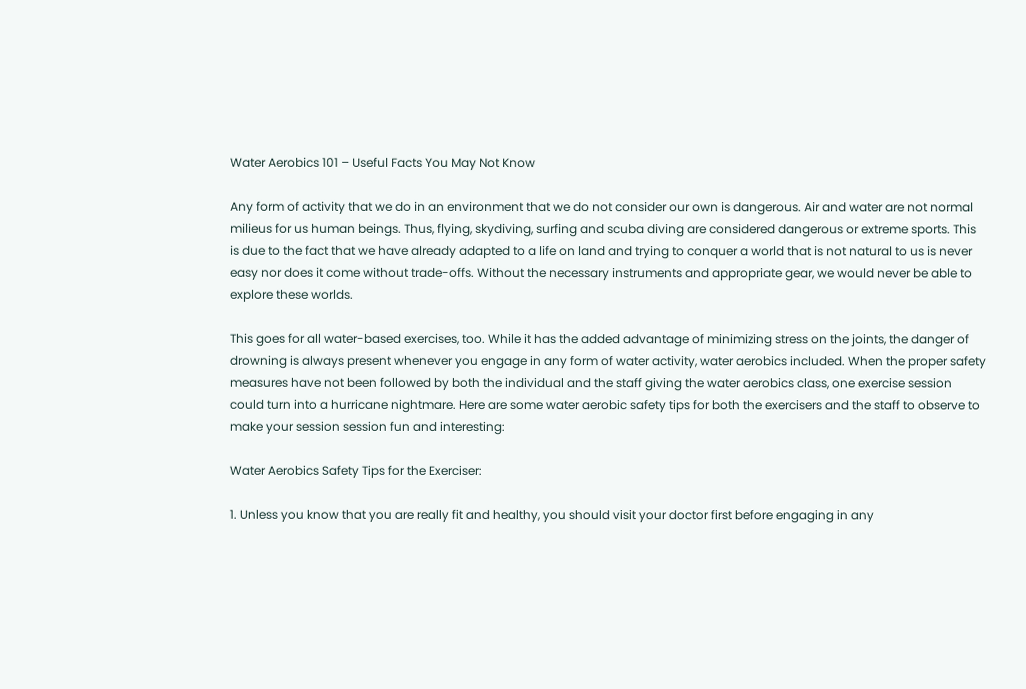Water Aerobics 101 – Useful Facts You May Not Know

Any form of activity that we do in an environment that we do not consider our own is dangerous. Air and water are not normal milieus for us human beings. Thus, flying, skydiving, surfing and scuba diving are considered dangerous or extreme sports. This is due to the fact that we have already adapted to a life on land and trying to conquer a world that is not natural to us is never easy nor does it come without trade-offs. Without the necessary instruments and appropriate gear, we would never be able to explore these worlds.

This goes for all water-based exercises, too. While it has the added advantage of minimizing stress on the joints, the danger of drowning is always present whenever you engage in any form of water activity, water aerobics included. When the proper safety measures have not been followed by both the individual and the staff giving the water aerobics class, one exercise session could turn into a hurricane nightmare. Here are some water aerobic safety tips for both the exercisers and the staff to observe to make your session session fun and interesting:

Water Aerobics Safety Tips for the Exerciser:

1. Unless you know that you are really fit and healthy, you should visit your doctor first before engaging in any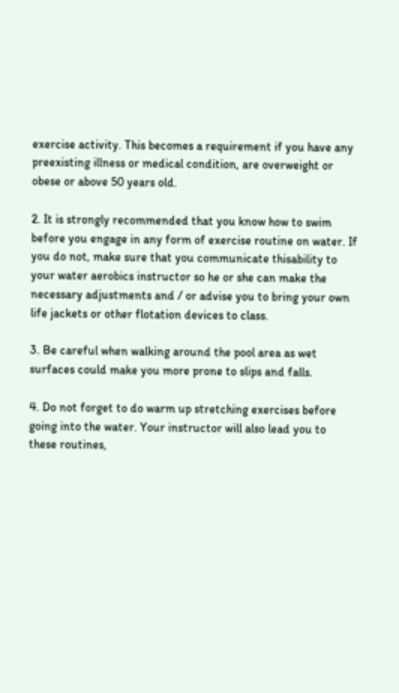exercise activity. This becomes a requirement if you have any preexisting illness or medical condition, are overweight or obese or above 50 years old.

2. It is strongly recommended that you know how to swim before you engage in any form of exercise routine on water. If you do not, make sure that you communicate thisability to your water aerobics instructor so he or she can make the necessary adjustments and / or advise you to bring your own life jackets or other flotation devices to class.

3. Be careful when walking around the pool area as wet surfaces could make you more prone to slips and falls.

4. Do not forget to do warm up stretching exercises before going into the water. Your instructor will also lead you to these routines,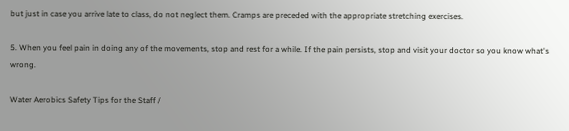but just in case you arrive late to class, do not neglect them. Cramps are preceded with the appropriate stretching exercises.

5. When you feel pain in doing any of the movements, stop and rest for a while. If the pain persists, stop and visit your doctor so you know what's wrong.

Water Aerobics Safety Tips for the Staff /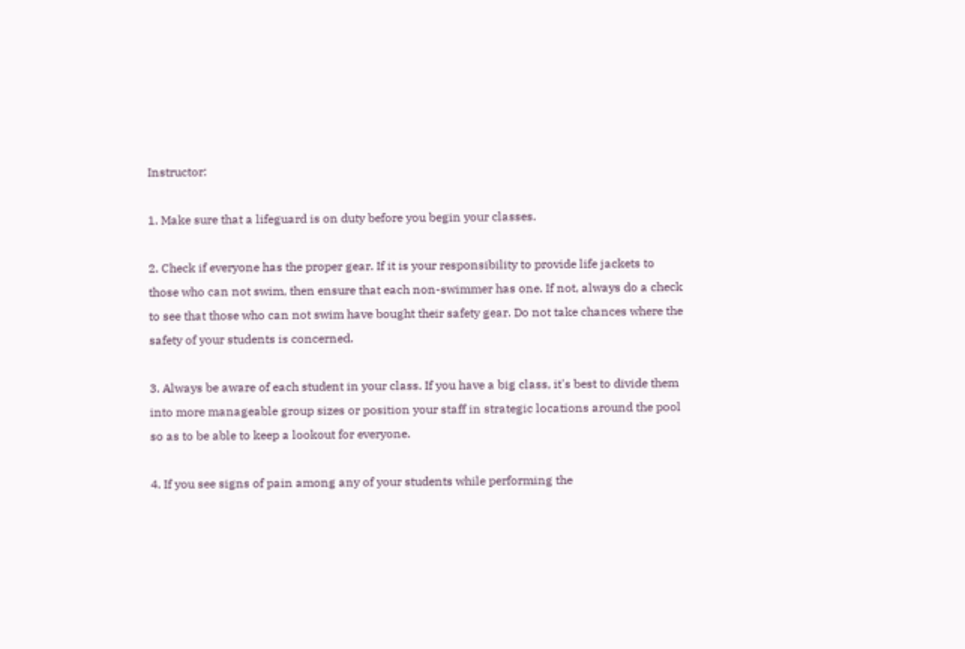Instructor:

1. Make sure that a lifeguard is on duty before you begin your classes.

2. Check if everyone has the proper gear. If it is your responsibility to provide life jackets to those who can not swim, then ensure that each non-swimmer has one. If not, always do a check to see that those who can not swim have bought their safety gear. Do not take chances where the safety of your students is concerned.

3. Always be aware of each student in your class. If you have a big class, it's best to divide them into more manageable group sizes or position your staff in strategic locations around the pool so as to be able to keep a lookout for everyone.

4. If you see signs of pain among any of your students while performing the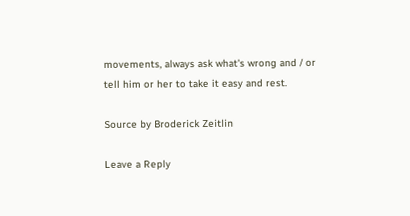movements, always ask what's wrong and / or tell him or her to take it easy and rest.

Source by Broderick Zeitlin

Leave a Reply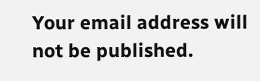Your email address will not be published.